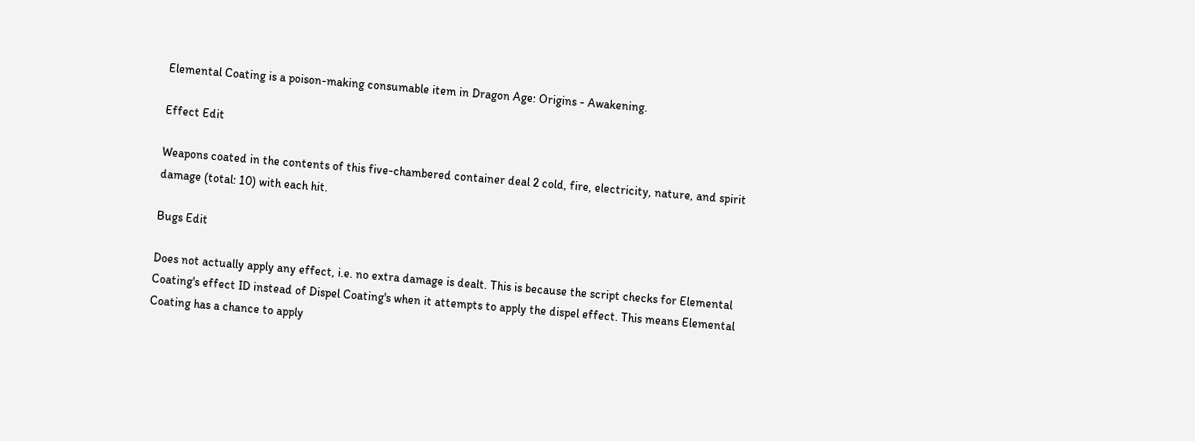Elemental Coating is a poison-making consumable item in Dragon Age: Origins - Awakening.

Effect Edit

Weapons coated in the contents of this five-chambered container deal 2 cold, fire, electricity, nature, and spirit damage (total: 10) with each hit.

Bugs Edit

Does not actually apply any effect, i.e. no extra damage is dealt. This is because the script checks for Elemental Coating's effect ID instead of Dispel Coating's when it attempts to apply the dispel effect. This means Elemental Coating has a chance to apply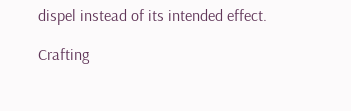dispel instead of its intended effect.

Crafting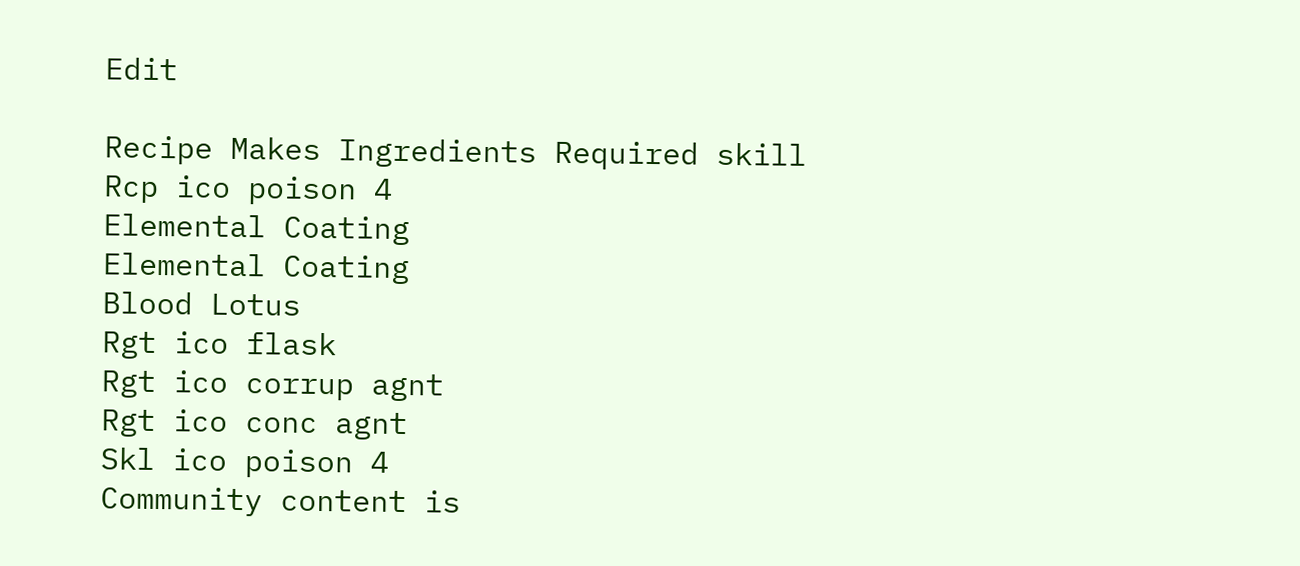Edit

Recipe Makes Ingredients Required skill
Rcp ico poison 4
Elemental Coating
Elemental Coating
Blood Lotus
Rgt ico flask
Rgt ico corrup agnt
Rgt ico conc agnt
Skl ico poison 4
Community content is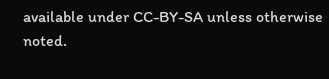available under CC-BY-SA unless otherwise noted.